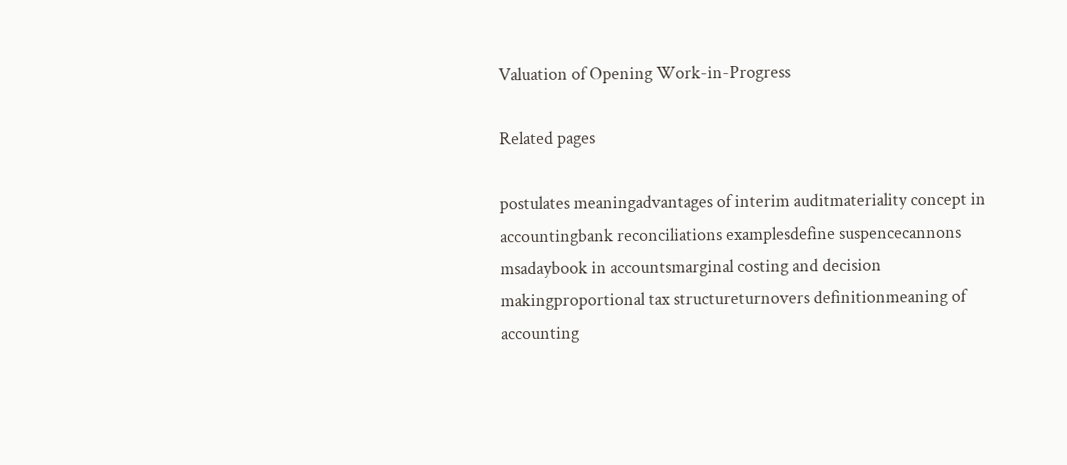Valuation of Opening Work-in-Progress

Related pages

postulates meaningadvantages of interim auditmateriality concept in accountingbank reconciliations examplesdefine suspencecannons msadaybook in accountsmarginal costing and decision makingproportional tax structureturnovers definitionmeaning of accounting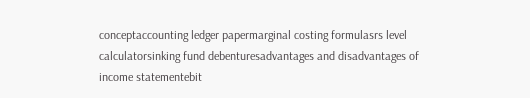conceptaccounting ledger papermarginal costing formulasrs level calculatorsinking fund debenturesadvantages and disadvantages of income statementebit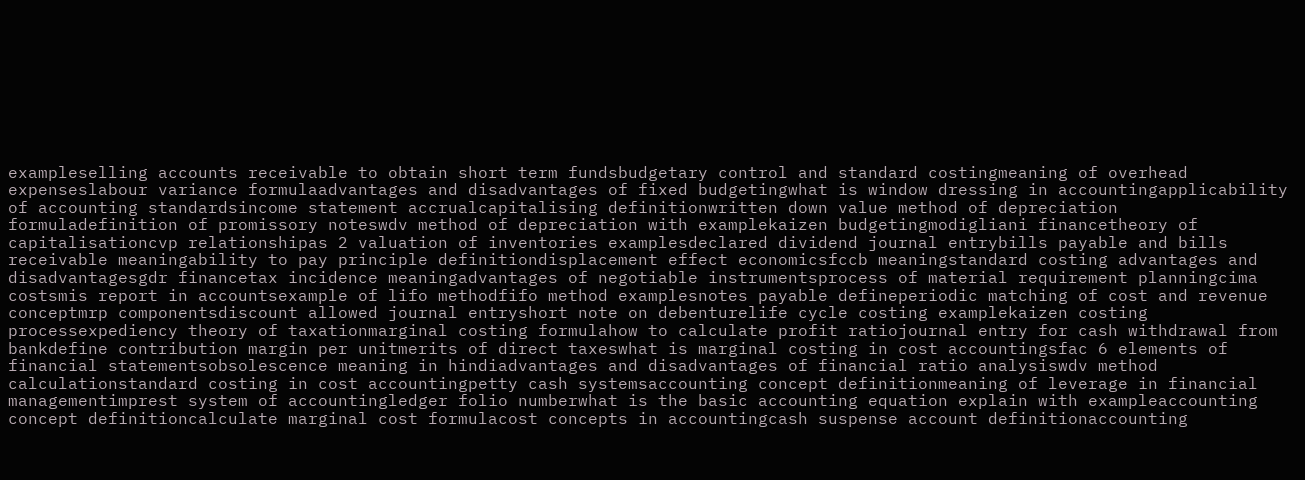exampleselling accounts receivable to obtain short term fundsbudgetary control and standard costingmeaning of overhead expenseslabour variance formulaadvantages and disadvantages of fixed budgetingwhat is window dressing in accountingapplicability of accounting standardsincome statement accrualcapitalising definitionwritten down value method of depreciation formuladefinition of promissory noteswdv method of depreciation with examplekaizen budgetingmodigliani financetheory of capitalisationcvp relationshipas 2 valuation of inventories examplesdeclared dividend journal entrybills payable and bills receivable meaningability to pay principle definitiondisplacement effect economicsfccb meaningstandard costing advantages and disadvantagesgdr financetax incidence meaningadvantages of negotiable instrumentsprocess of material requirement planningcima costsmis report in accountsexample of lifo methodfifo method examplesnotes payable defineperiodic matching of cost and revenue conceptmrp componentsdiscount allowed journal entryshort note on debenturelife cycle costing examplekaizen costing processexpediency theory of taxationmarginal costing formulahow to calculate profit ratiojournal entry for cash withdrawal from bankdefine contribution margin per unitmerits of direct taxeswhat is marginal costing in cost accountingsfac 6 elements of financial statementsobsolescence meaning in hindiadvantages and disadvantages of financial ratio analysiswdv method calculationstandard costing in cost accountingpetty cash systemsaccounting concept definitionmeaning of leverage in financial managementimprest system of accountingledger folio numberwhat is the basic accounting equation explain with exampleaccounting concept definitioncalculate marginal cost formulacost concepts in accountingcash suspense account definitionaccounting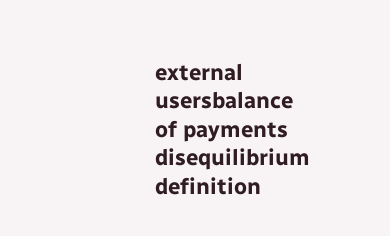external usersbalance of payments disequilibrium definition